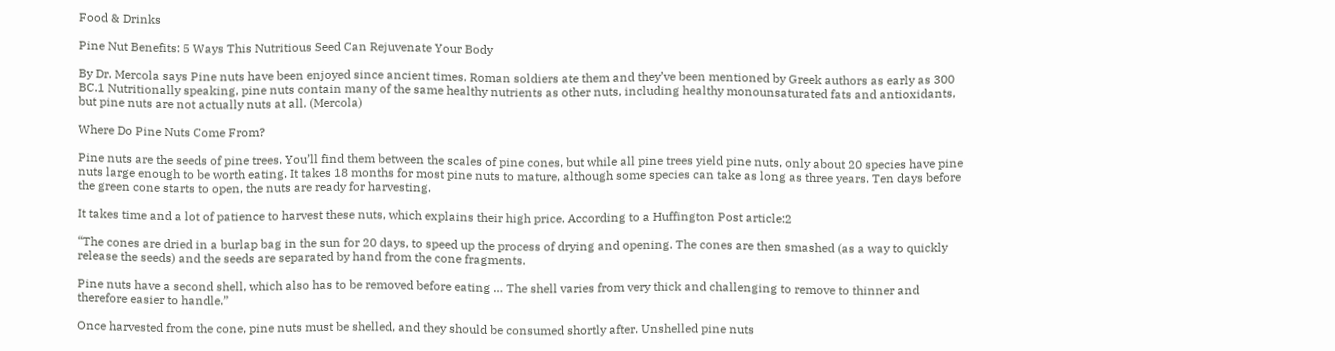Food & Drinks

Pine Nut Benefits: 5 Ways This Nutritious Seed Can Rejuvenate Your Body

By Dr. Mercola says Pine nuts have been enjoyed since ancient times. Roman soldiers ate them and they’ve been mentioned by Greek authors as early as 300 BC.1 Nutritionally speaking, pine nuts contain many of the same healthy nutrients as other nuts, including healthy monounsaturated fats and antioxidants, but pine nuts are not actually nuts at all. (Mercola)

Where Do Pine Nuts Come From?

Pine nuts are the seeds of pine trees. You’ll find them between the scales of pine cones, but while all pine trees yield pine nuts, only about 20 species have pine nuts large enough to be worth eating. It takes 18 months for most pine nuts to mature, although some species can take as long as three years. Ten days before the green cone starts to open, the nuts are ready for harvesting.

It takes time and a lot of patience to harvest these nuts, which explains their high price. According to a Huffington Post article:2

“The cones are dried in a burlap bag in the sun for 20 days, to speed up the process of drying and opening. The cones are then smashed (as a way to quickly release the seeds) and the seeds are separated by hand from the cone fragments.

Pine nuts have a second shell, which also has to be removed before eating … The shell varies from very thick and challenging to remove to thinner and therefore easier to handle.”

Once harvested from the cone, pine nuts must be shelled, and they should be consumed shortly after. Unshelled pine nuts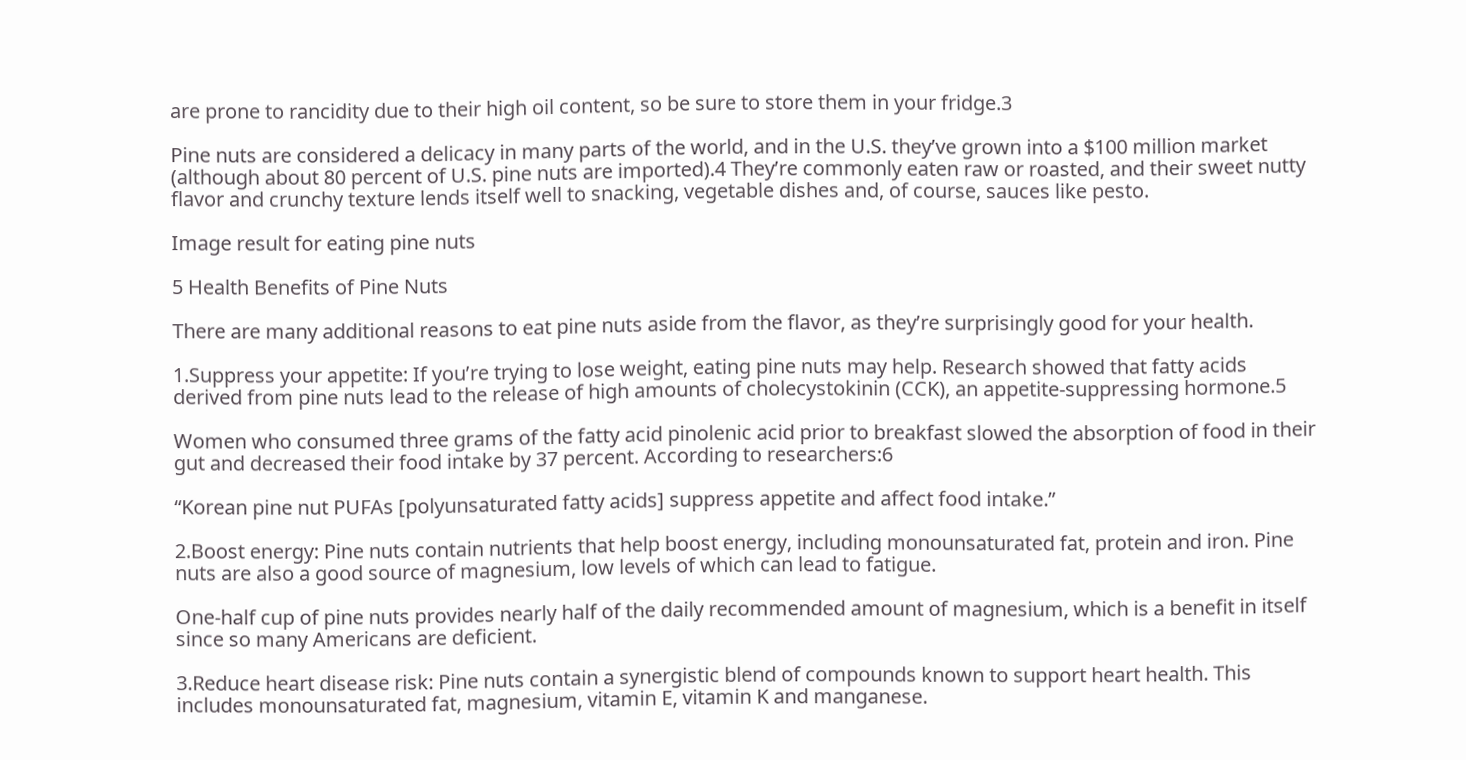are prone to rancidity due to their high oil content, so be sure to store them in your fridge.3

Pine nuts are considered a delicacy in many parts of the world, and in the U.S. they’ve grown into a $100 million market (although about 80 percent of U.S. pine nuts are imported).4 They’re commonly eaten raw or roasted, and their sweet nutty flavor and crunchy texture lends itself well to snacking, vegetable dishes and, of course, sauces like pesto.

Image result for eating pine nuts

5 Health Benefits of Pine Nuts

There are many additional reasons to eat pine nuts aside from the flavor, as they’re surprisingly good for your health.

1.Suppress your appetite: If you’re trying to lose weight, eating pine nuts may help. Research showed that fatty acids derived from pine nuts lead to the release of high amounts of cholecystokinin (CCK), an appetite-suppressing hormone.5

Women who consumed three grams of the fatty acid pinolenic acid prior to breakfast slowed the absorption of food in their gut and decreased their food intake by 37 percent. According to researchers:6

“Korean pine nut PUFAs [polyunsaturated fatty acids] suppress appetite and affect food intake.”

2.Boost energy: Pine nuts contain nutrients that help boost energy, including monounsaturated fat, protein and iron. Pine nuts are also a good source of magnesium, low levels of which can lead to fatigue.

One-half cup of pine nuts provides nearly half of the daily recommended amount of magnesium, which is a benefit in itself since so many Americans are deficient.

3.Reduce heart disease risk: Pine nuts contain a synergistic blend of compounds known to support heart health. This includes monounsaturated fat, magnesium, vitamin E, vitamin K and manganese.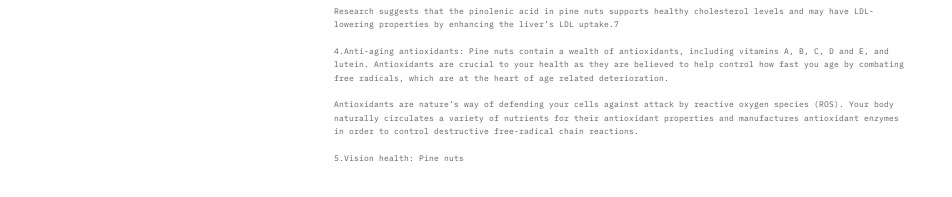Research suggests that the pinolenic acid in pine nuts supports healthy cholesterol levels and may have LDL-lowering properties by enhancing the liver’s LDL uptake.7

4.Anti-aging antioxidants: Pine nuts contain a wealth of antioxidants, including vitamins A, B, C, D and E, and lutein. Antioxidants are crucial to your health as they are believed to help control how fast you age by combating free radicals, which are at the heart of age related deterioration.

Antioxidants are nature’s way of defending your cells against attack by reactive oxygen species (ROS). Your body naturally circulates a variety of nutrients for their antioxidant properties and manufactures antioxidant enzymes in order to control destructive free-radical chain reactions.

5.Vision health: Pine nuts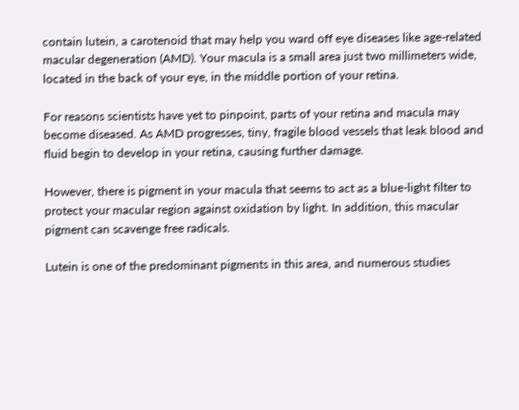contain lutein, a carotenoid that may help you ward off eye diseases like age-related macular degeneration (AMD). Your macula is a small area just two millimeters wide, located in the back of your eye, in the middle portion of your retina.

For reasons scientists have yet to pinpoint, parts of your retina and macula may become diseased. As AMD progresses, tiny, fragile blood vessels that leak blood and fluid begin to develop in your retina, causing further damage.

However, there is pigment in your macula that seems to act as a blue-light filter to protect your macular region against oxidation by light. In addition, this macular pigment can scavenge free radicals.

Lutein is one of the predominant pigments in this area, and numerous studies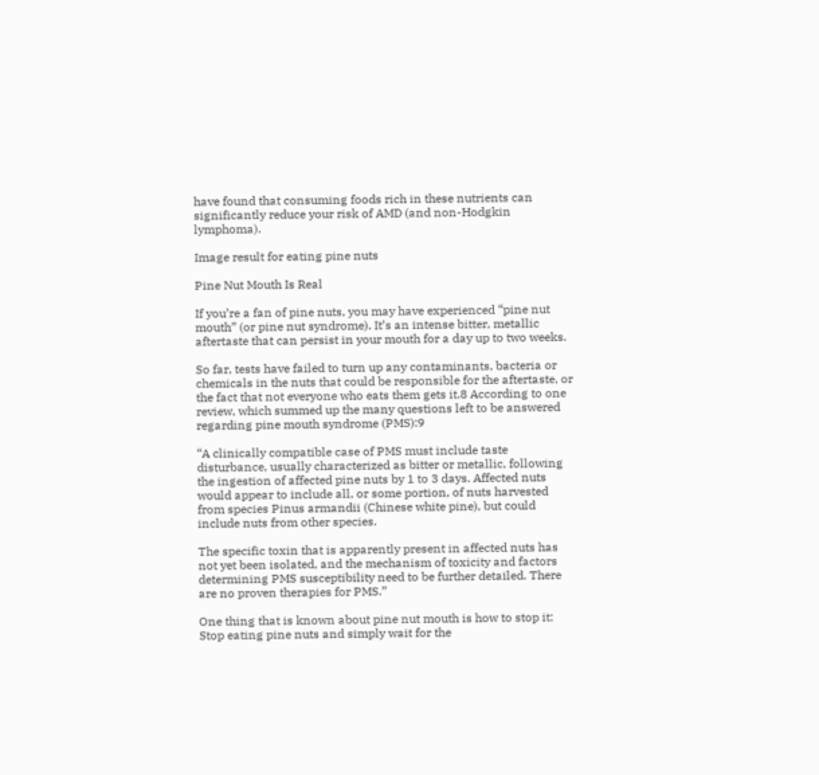have found that consuming foods rich in these nutrients can significantly reduce your risk of AMD (and non-Hodgkin lymphoma).

Image result for eating pine nuts

Pine Nut Mouth Is Real

If you’re a fan of pine nuts, you may have experienced “pine nut mouth” (or pine nut syndrome). It’s an intense bitter, metallic aftertaste that can persist in your mouth for a day up to two weeks.

So far, tests have failed to turn up any contaminants, bacteria or chemicals in the nuts that could be responsible for the aftertaste, or the fact that not everyone who eats them gets it.8 According to one review, which summed up the many questions left to be answered regarding pine mouth syndrome (PMS):9

“A clinically compatible case of PMS must include taste disturbance, usually characterized as bitter or metallic, following the ingestion of affected pine nuts by 1 to 3 days. Affected nuts would appear to include all, or some portion, of nuts harvested from species Pinus armandii (Chinese white pine), but could include nuts from other species.

The specific toxin that is apparently present in affected nuts has not yet been isolated, and the mechanism of toxicity and factors determining PMS susceptibility need to be further detailed. There are no proven therapies for PMS.”

One thing that is known about pine nut mouth is how to stop it: Stop eating pine nuts and simply wait for the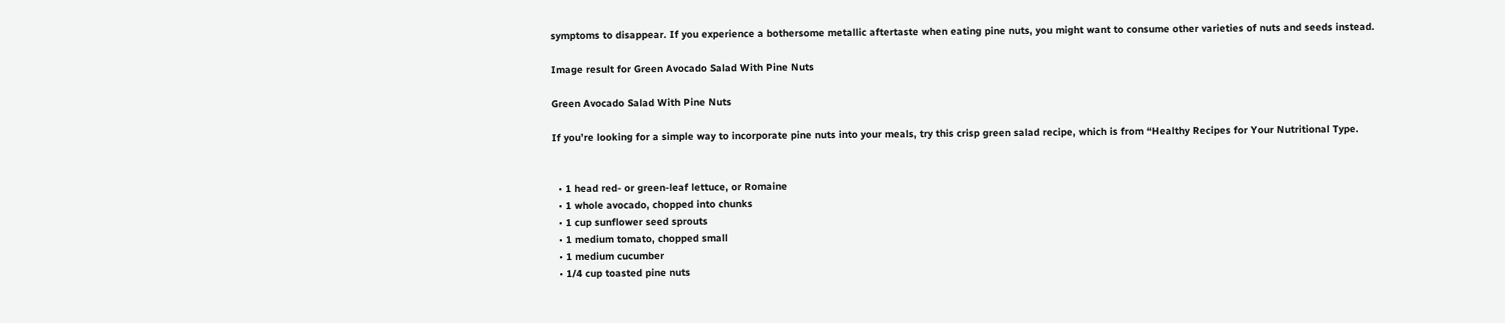symptoms to disappear. If you experience a bothersome metallic aftertaste when eating pine nuts, you might want to consume other varieties of nuts and seeds instead.

Image result for Green Avocado Salad With Pine Nuts

Green Avocado Salad With Pine Nuts

If you’re looking for a simple way to incorporate pine nuts into your meals, try this crisp green salad recipe, which is from “Healthy Recipes for Your Nutritional Type.


  • 1 head red- or green-leaf lettuce, or Romaine
  • 1 whole avocado, chopped into chunks
  • 1 cup sunflower seed sprouts
  • 1 medium tomato, chopped small
  • 1 medium cucumber
  • 1/4 cup toasted pine nuts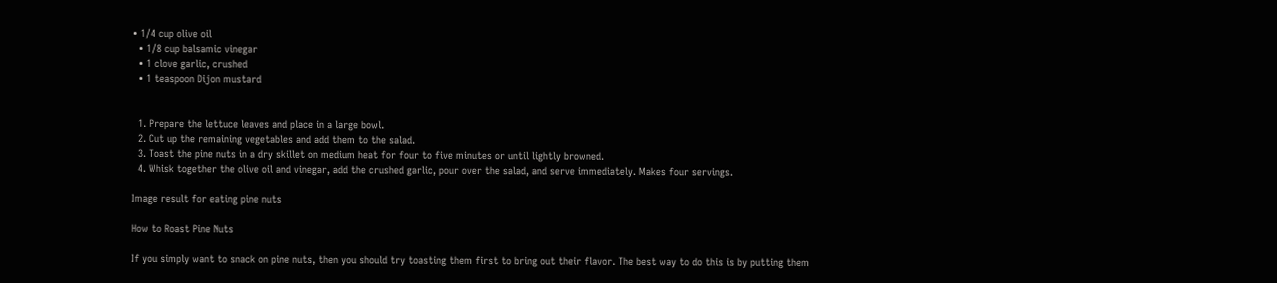• 1/4 cup olive oil
  • 1/8 cup balsamic vinegar
  • 1 clove garlic, crushed
  • 1 teaspoon Dijon mustard


  1. Prepare the lettuce leaves and place in a large bowl.
  2. Cut up the remaining vegetables and add them to the salad.
  3. Toast the pine nuts in a dry skillet on medium heat for four to five minutes or until lightly browned.
  4. Whisk together the olive oil and vinegar, add the crushed garlic, pour over the salad, and serve immediately. Makes four servings.

Image result for eating pine nuts

How to Roast Pine Nuts

If you simply want to snack on pine nuts, then you should try toasting them first to bring out their flavor. The best way to do this is by putting them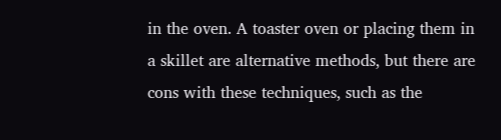in the oven. A toaster oven or placing them in a skillet are alternative methods, but there are cons with these techniques, such as the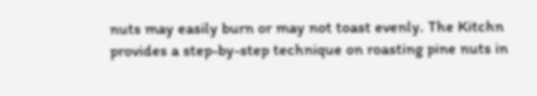nuts may easily burn or may not toast evenly. The Kitchn provides a step-by-step technique on roasting pine nuts in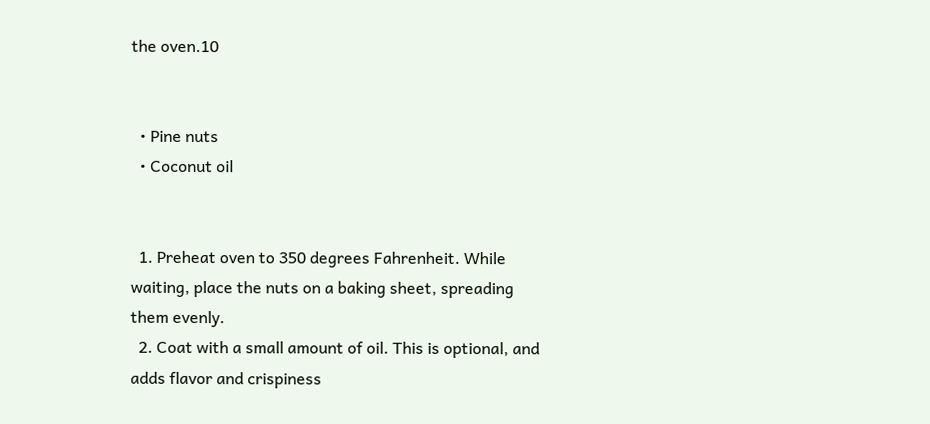the oven.10


  • Pine nuts
  • Coconut oil


  1. Preheat oven to 350 degrees Fahrenheit. While waiting, place the nuts on a baking sheet, spreading them evenly.
  2. Coat with a small amount of oil. This is optional, and adds flavor and crispiness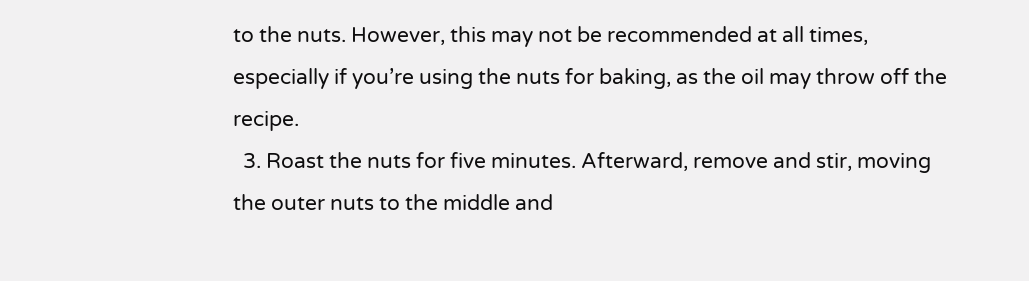to the nuts. However, this may not be recommended at all times, especially if you’re using the nuts for baking, as the oil may throw off the recipe.
  3. Roast the nuts for five minutes. Afterward, remove and stir, moving the outer nuts to the middle and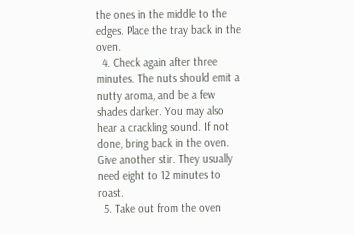the ones in the middle to the edges. Place the tray back in the oven.
  4. Check again after three minutes. The nuts should emit a nutty aroma, and be a few shades darker. You may also hear a crackling sound. If not done, bring back in the oven. Give another stir. They usually need eight to 12 minutes to roast.
  5. Take out from the oven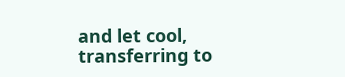and let cool, transferring to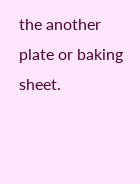the another plate or baking sheet.